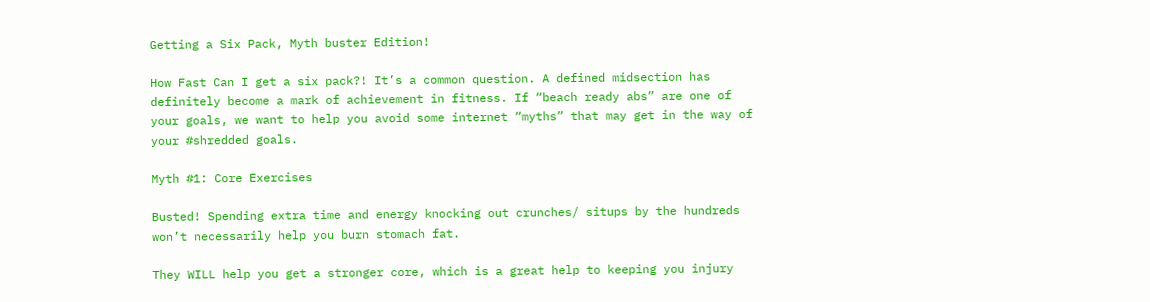Getting a Six Pack, Myth buster Edition!

How Fast Can I get a six pack?! It’s a common question. A defined midsection has definitely become a mark of achievement in fitness. If “beach ready abs” are one of your goals, we want to help you avoid some internet “myths” that may get in the way of your #shredded goals.

Myth #1: Core Exercises

Busted! Spending extra time and energy knocking out crunches/ situps by the hundreds won’t necessarily help you burn stomach fat.

They WILL help you get a stronger core, which is a great help to keeping you injury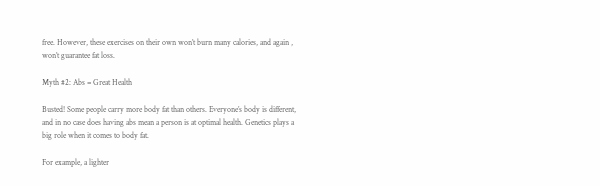free. However, these exercises on their own won’t burn many calories, and again , won’t guarantee fat loss.

Myth #2: Abs = Great Health

Busted! Some people carry more body fat than others. Everyone’s body is different, and in no case does having abs mean a person is at optimal health. Genetics plays a big role when it comes to body fat.

For example, a lighter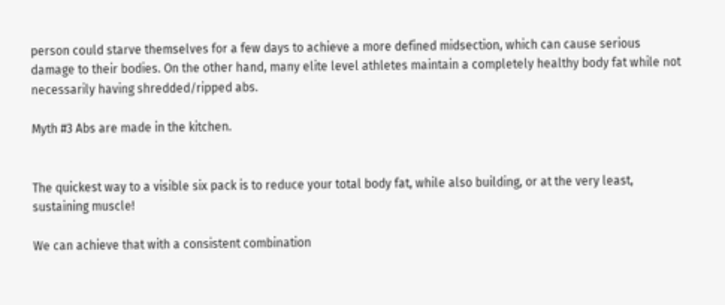person could starve themselves for a few days to achieve a more defined midsection, which can cause serious damage to their bodies. On the other hand, many elite level athletes maintain a completely healthy body fat while not necessarily having shredded/ripped abs.

Myth #3 Abs are made in the kitchen.


The quickest way to a visible six pack is to reduce your total body fat, while also building, or at the very least, sustaining muscle!

We can achieve that with a consistent combination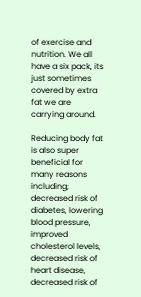of exercise and nutrition. We all have a six pack, its just sometimes covered by extra fat we are carrying around.

Reducing body fat is also super beneficial for many reasons including; decreased risk of diabetes, lowering blood pressure, improved cholesterol levels, decreased risk of heart disease, decreased risk of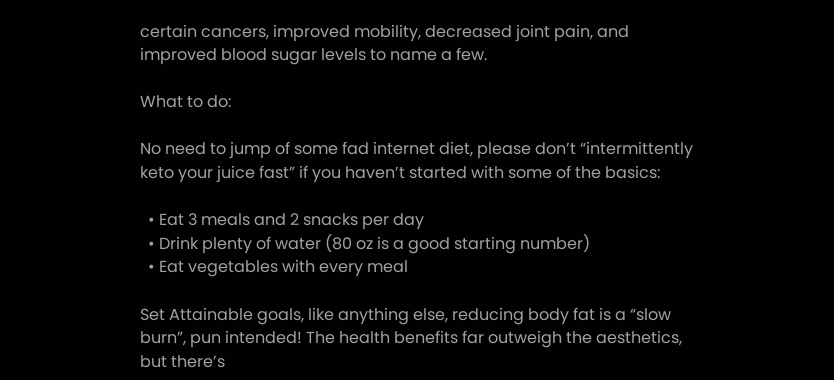certain cancers, improved mobility, decreased joint pain, and improved blood sugar levels to name a few.

What to do:

No need to jump of some fad internet diet, please don’t “intermittently keto your juice fast” if you haven’t started with some of the basics:

  • Eat 3 meals and 2 snacks per day
  • Drink plenty of water (80 oz is a good starting number)
  • Eat vegetables with every meal

Set Attainable goals, like anything else, reducing body fat is a “slow burn”, pun intended! The health benefits far outweigh the aesthetics, but there’s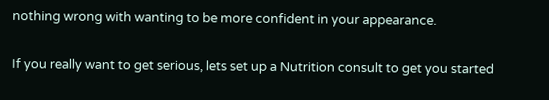nothing wrong with wanting to be more confident in your appearance.

If you really want to get serious, lets set up a Nutrition consult to get you started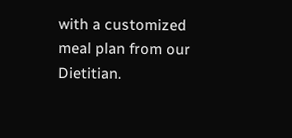with a customized meal plan from our Dietitian.